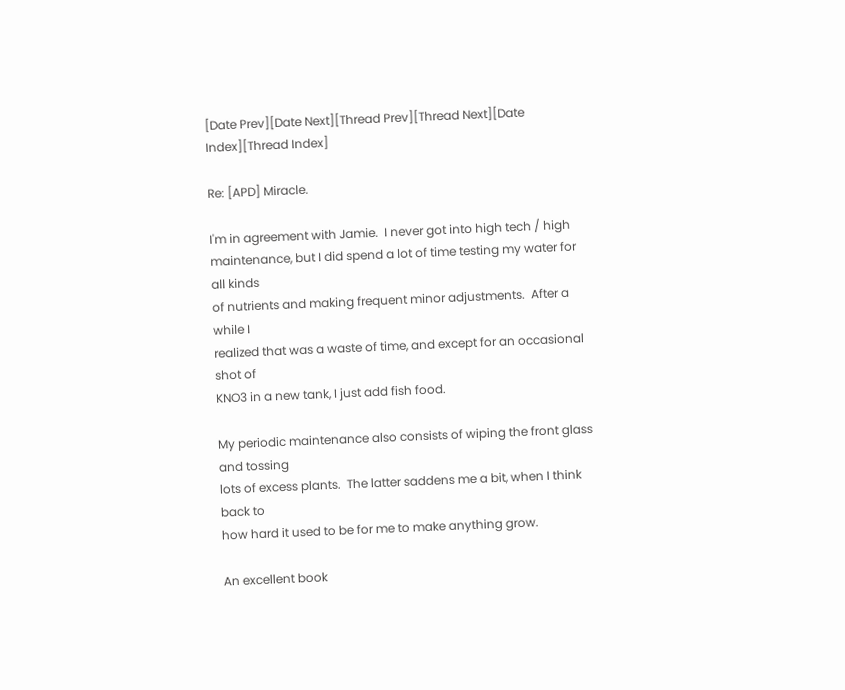[Date Prev][Date Next][Thread Prev][Thread Next][Date Index][Thread Index]

Re: [APD] Miracle.

I'm in agreement with Jamie.  I never got into high tech / high
maintenance, but I did spend a lot of time testing my water for all kinds
of nutrients and making frequent minor adjustments.  After a while I
realized that was a waste of time, and except for an occasional shot of
KNO3 in a new tank, I just add fish food.

My periodic maintenance also consists of wiping the front glass and tossing
lots of excess plants.  The latter saddens me a bit, when I think back to
how hard it used to be for me to make anything grow.

An excellent book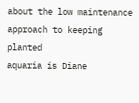about the low maintenance approach to keeping planted
aquaria is Diane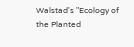Walstad's "Ecology of the Planted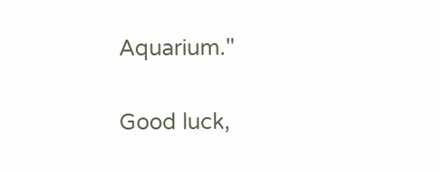Aquarium."

Good luck,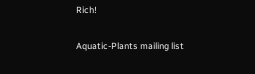Rich!

Aquatic-Plants mailing list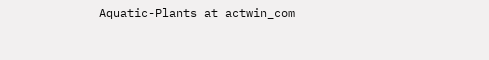Aquatic-Plants at actwin_com